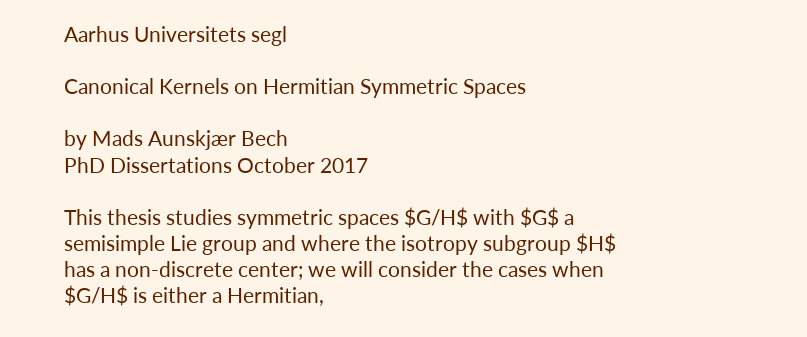Aarhus Universitets segl

Canonical Kernels on Hermitian Symmetric Spaces

by Mads Aunskjær Bech
PhD Dissertations October 2017

This thesis studies symmetric spaces $G/H$ with $G$ a semisimple Lie group and where the isotropy subgroup $H$ has a non-discrete center; we will consider the cases when $G/H$ is either a Hermitian,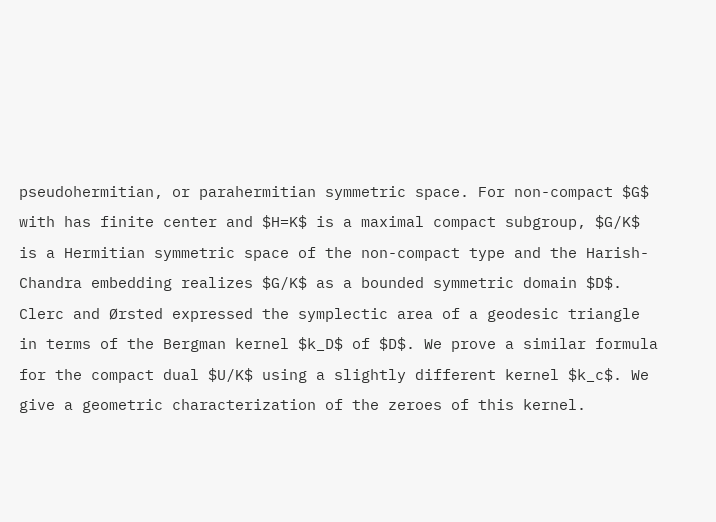pseudohermitian, or parahermitian symmetric space. For non-compact $G$ with has finite center and $H=K$ is a maximal compact subgroup, $G/K$ is a Hermitian symmetric space of the non-compact type and the Harish-Chandra embedding realizes $G/K$ as a bounded symmetric domain $D$. Clerc and Ørsted expressed the symplectic area of a geodesic triangle in terms of the Bergman kernel $k_D$ of $D$. We prove a similar formula for the compact dual $U/K$ using a slightly different kernel $k_c$. We give a geometric characterization of the zeroes of this kernel.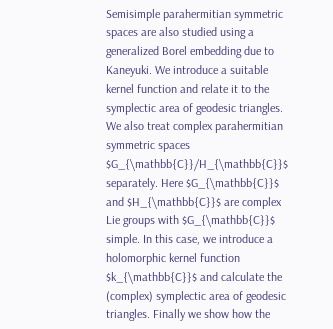Semisimple parahermitian symmetric spaces are also studied using a generalized Borel embedding due to Kaneyuki. We introduce a suitable kernel function and relate it to the symplectic area of geodesic triangles. We also treat complex parahermitian symmetric spaces $G_{\mathbb{C}}/H_{\mathbb{C}}$ separately. Here $G_{\mathbb{C}}$ and $H_{\mathbb{C}}$ are complex Lie groups with $G_{\mathbb{C}}$ simple. In this case, we introduce a holomorphic kernel function $k_{\mathbb{C}}$ and calculate the (complex) symplectic area of geodesic triangles. Finally we show how the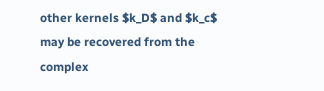other kernels $k_D$ and $k_c$ may be recovered from the complex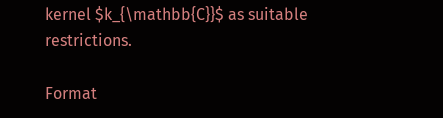kernel $k_{\mathbb{C}}$ as suitable restrictions.

Format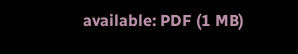available: PDF (1 MB)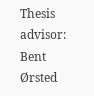Thesis advisor: Bent Ørsted